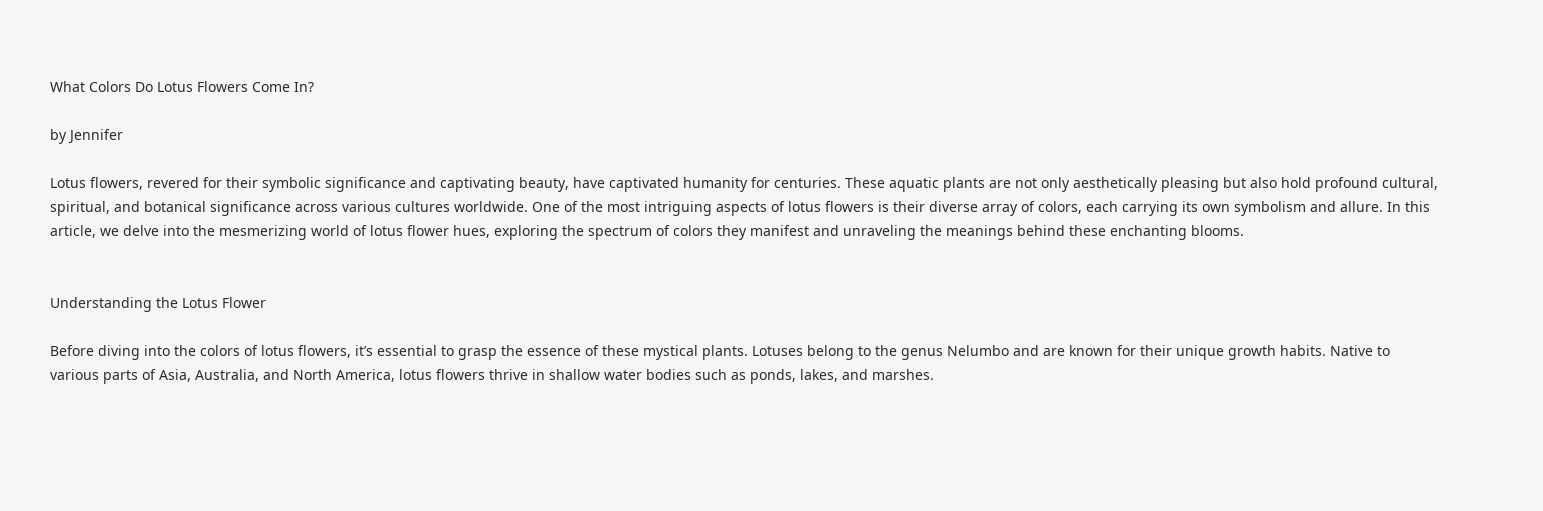What Colors Do Lotus Flowers Come In?

by Jennifer

Lotus flowers, revered for their symbolic significance and captivating beauty, have captivated humanity for centuries. These aquatic plants are not only aesthetically pleasing but also hold profound cultural, spiritual, and botanical significance across various cultures worldwide. One of the most intriguing aspects of lotus flowers is their diverse array of colors, each carrying its own symbolism and allure. In this article, we delve into the mesmerizing world of lotus flower hues, exploring the spectrum of colors they manifest and unraveling the meanings behind these enchanting blooms.


Understanding the Lotus Flower

Before diving into the colors of lotus flowers, it’s essential to grasp the essence of these mystical plants. Lotuses belong to the genus Nelumbo and are known for their unique growth habits. Native to various parts of Asia, Australia, and North America, lotus flowers thrive in shallow water bodies such as ponds, lakes, and marshes.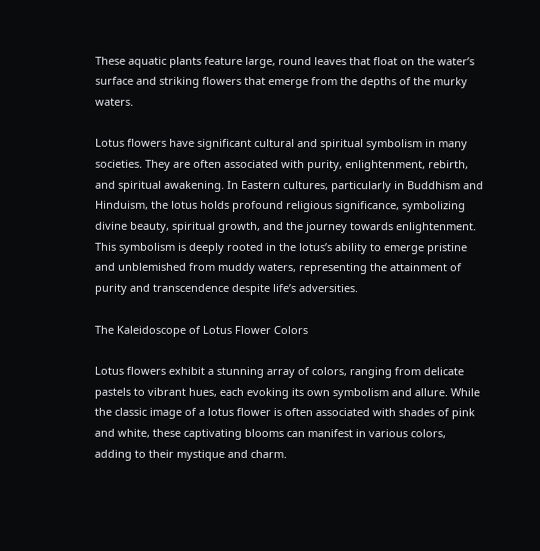These aquatic plants feature large, round leaves that float on the water’s surface and striking flowers that emerge from the depths of the murky waters.

Lotus flowers have significant cultural and spiritual symbolism in many societies. They are often associated with purity, enlightenment, rebirth, and spiritual awakening. In Eastern cultures, particularly in Buddhism and Hinduism, the lotus holds profound religious significance, symbolizing divine beauty, spiritual growth, and the journey towards enlightenment. This symbolism is deeply rooted in the lotus’s ability to emerge pristine and unblemished from muddy waters, representing the attainment of purity and transcendence despite life’s adversities.

The Kaleidoscope of Lotus Flower Colors

Lotus flowers exhibit a stunning array of colors, ranging from delicate pastels to vibrant hues, each evoking its own symbolism and allure. While the classic image of a lotus flower is often associated with shades of pink and white, these captivating blooms can manifest in various colors, adding to their mystique and charm.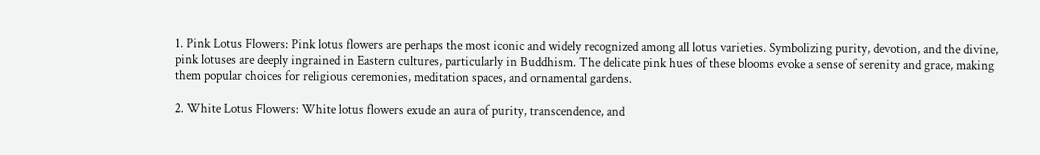1. Pink Lotus Flowers: Pink lotus flowers are perhaps the most iconic and widely recognized among all lotus varieties. Symbolizing purity, devotion, and the divine, pink lotuses are deeply ingrained in Eastern cultures, particularly in Buddhism. The delicate pink hues of these blooms evoke a sense of serenity and grace, making them popular choices for religious ceremonies, meditation spaces, and ornamental gardens.

2. White Lotus Flowers: White lotus flowers exude an aura of purity, transcendence, and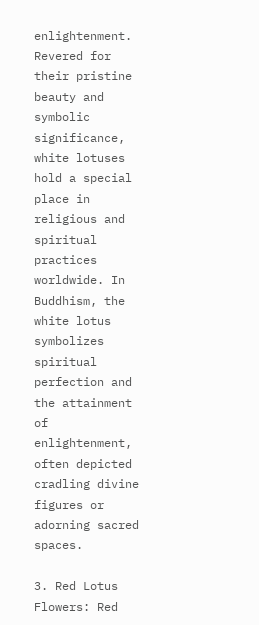enlightenment. Revered for their pristine beauty and symbolic significance, white lotuses hold a special place in religious and spiritual practices worldwide. In Buddhism, the white lotus symbolizes spiritual perfection and the attainment of enlightenment, often depicted cradling divine figures or adorning sacred spaces.

3. Red Lotus Flowers: Red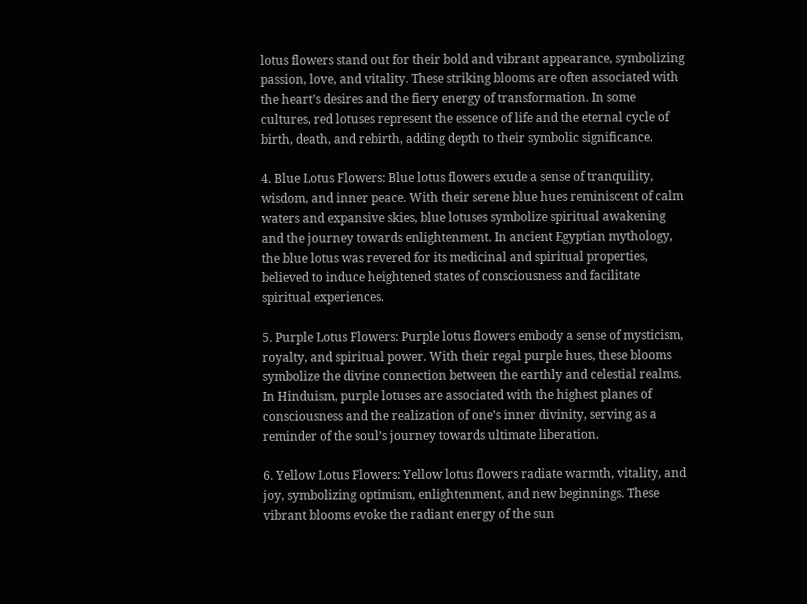lotus flowers stand out for their bold and vibrant appearance, symbolizing passion, love, and vitality. These striking blooms are often associated with the heart’s desires and the fiery energy of transformation. In some cultures, red lotuses represent the essence of life and the eternal cycle of birth, death, and rebirth, adding depth to their symbolic significance.

4. Blue Lotus Flowers: Blue lotus flowers exude a sense of tranquility, wisdom, and inner peace. With their serene blue hues reminiscent of calm waters and expansive skies, blue lotuses symbolize spiritual awakening and the journey towards enlightenment. In ancient Egyptian mythology, the blue lotus was revered for its medicinal and spiritual properties, believed to induce heightened states of consciousness and facilitate spiritual experiences.

5. Purple Lotus Flowers: Purple lotus flowers embody a sense of mysticism, royalty, and spiritual power. With their regal purple hues, these blooms symbolize the divine connection between the earthly and celestial realms. In Hinduism, purple lotuses are associated with the highest planes of consciousness and the realization of one’s inner divinity, serving as a reminder of the soul’s journey towards ultimate liberation.

6. Yellow Lotus Flowers: Yellow lotus flowers radiate warmth, vitality, and joy, symbolizing optimism, enlightenment, and new beginnings. These vibrant blooms evoke the radiant energy of the sun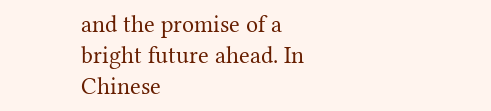and the promise of a bright future ahead. In Chinese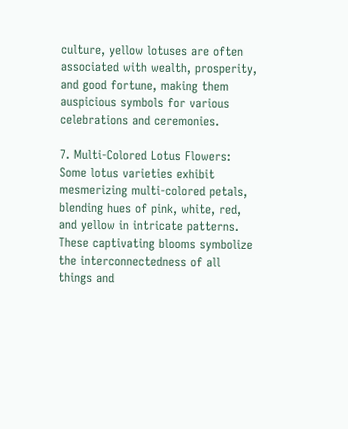culture, yellow lotuses are often associated with wealth, prosperity, and good fortune, making them auspicious symbols for various celebrations and ceremonies.

7. Multi-Colored Lotus Flowers: Some lotus varieties exhibit mesmerizing multi-colored petals, blending hues of pink, white, red, and yellow in intricate patterns. These captivating blooms symbolize the interconnectedness of all things and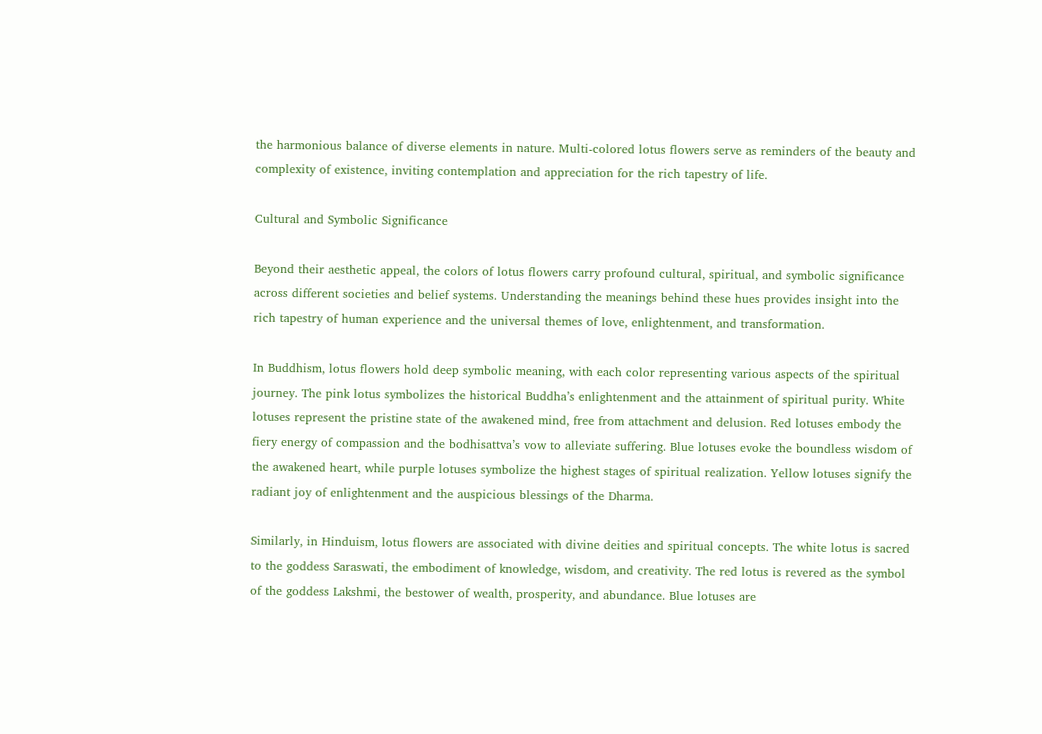the harmonious balance of diverse elements in nature. Multi-colored lotus flowers serve as reminders of the beauty and complexity of existence, inviting contemplation and appreciation for the rich tapestry of life.

Cultural and Symbolic Significance

Beyond their aesthetic appeal, the colors of lotus flowers carry profound cultural, spiritual, and symbolic significance across different societies and belief systems. Understanding the meanings behind these hues provides insight into the rich tapestry of human experience and the universal themes of love, enlightenment, and transformation.

In Buddhism, lotus flowers hold deep symbolic meaning, with each color representing various aspects of the spiritual journey. The pink lotus symbolizes the historical Buddha’s enlightenment and the attainment of spiritual purity. White lotuses represent the pristine state of the awakened mind, free from attachment and delusion. Red lotuses embody the fiery energy of compassion and the bodhisattva’s vow to alleviate suffering. Blue lotuses evoke the boundless wisdom of the awakened heart, while purple lotuses symbolize the highest stages of spiritual realization. Yellow lotuses signify the radiant joy of enlightenment and the auspicious blessings of the Dharma.

Similarly, in Hinduism, lotus flowers are associated with divine deities and spiritual concepts. The white lotus is sacred to the goddess Saraswati, the embodiment of knowledge, wisdom, and creativity. The red lotus is revered as the symbol of the goddess Lakshmi, the bestower of wealth, prosperity, and abundance. Blue lotuses are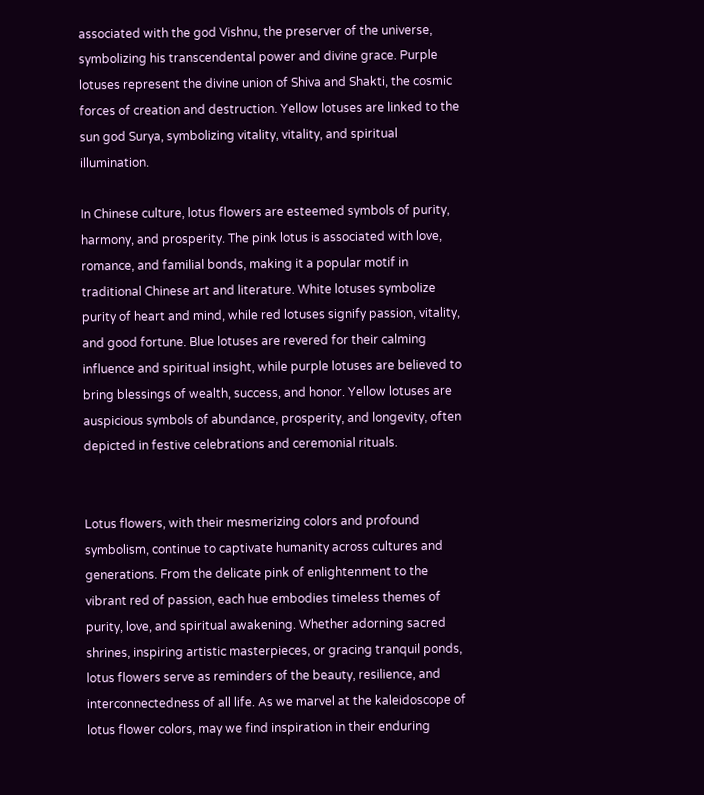associated with the god Vishnu, the preserver of the universe, symbolizing his transcendental power and divine grace. Purple lotuses represent the divine union of Shiva and Shakti, the cosmic forces of creation and destruction. Yellow lotuses are linked to the sun god Surya, symbolizing vitality, vitality, and spiritual illumination.

In Chinese culture, lotus flowers are esteemed symbols of purity, harmony, and prosperity. The pink lotus is associated with love, romance, and familial bonds, making it a popular motif in traditional Chinese art and literature. White lotuses symbolize purity of heart and mind, while red lotuses signify passion, vitality, and good fortune. Blue lotuses are revered for their calming influence and spiritual insight, while purple lotuses are believed to bring blessings of wealth, success, and honor. Yellow lotuses are auspicious symbols of abundance, prosperity, and longevity, often depicted in festive celebrations and ceremonial rituals.


Lotus flowers, with their mesmerizing colors and profound symbolism, continue to captivate humanity across cultures and generations. From the delicate pink of enlightenment to the vibrant red of passion, each hue embodies timeless themes of purity, love, and spiritual awakening. Whether adorning sacred shrines, inspiring artistic masterpieces, or gracing tranquil ponds, lotus flowers serve as reminders of the beauty, resilience, and interconnectedness of all life. As we marvel at the kaleidoscope of lotus flower colors, may we find inspiration in their enduring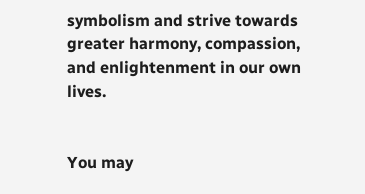symbolism and strive towards greater harmony, compassion, and enlightenment in our own lives.


You may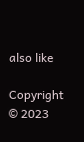also like

Copyright © 2023